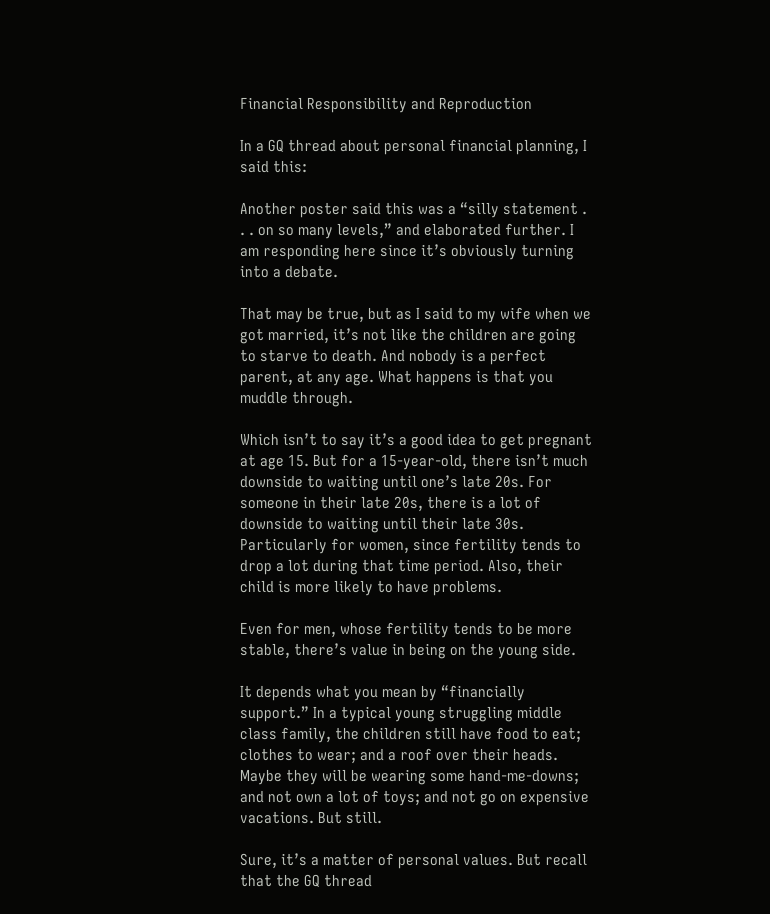Financial Responsibility and Reproduction

In a GQ thread about personal financial planning, I said this:

Another poster said this was a “silly statement . . . on so many levels,” and elaborated further. I am responding here since it’s obviously turning into a debate.

That may be true, but as I said to my wife when we got married, it’s not like the children are going to starve to death. And nobody is a perfect parent, at any age. What happens is that you muddle through.

Which isn’t to say it’s a good idea to get pregnant at age 15. But for a 15-year-old, there isn’t much downside to waiting until one’s late 20s. For someone in their late 20s, there is a lot of downside to waiting until their late 30s. Particularly for women, since fertility tends to drop a lot during that time period. Also, their child is more likely to have problems.

Even for men, whose fertility tends to be more stable, there’s value in being on the young side.

It depends what you mean by “financially support.” In a typical young struggling middle class family, the children still have food to eat; clothes to wear; and a roof over their heads. Maybe they will be wearing some hand-me-downs; and not own a lot of toys; and not go on expensive vacations. But still.

Sure, it’s a matter of personal values. But recall that the GQ thread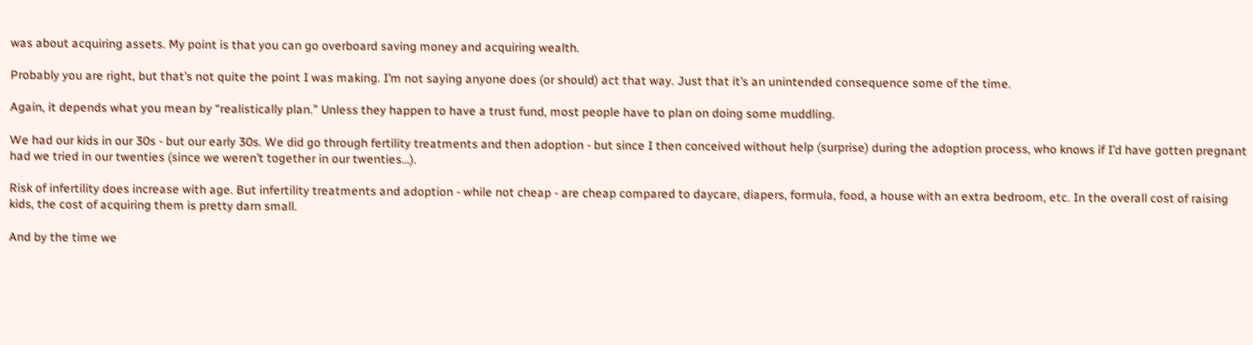was about acquiring assets. My point is that you can go overboard saving money and acquiring wealth.

Probably you are right, but that’s not quite the point I was making. I’m not saying anyone does (or should) act that way. Just that it’s an unintended consequence some of the time.

Again, it depends what you mean by “realistically plan.” Unless they happen to have a trust fund, most people have to plan on doing some muddling.

We had our kids in our 30s - but our early 30s. We did go through fertility treatments and then adoption - but since I then conceived without help (surprise) during the adoption process, who knows if I’d have gotten pregnant had we tried in our twenties (since we weren’t together in our twenties…).

Risk of infertility does increase with age. But infertility treatments and adoption - while not cheap - are cheap compared to daycare, diapers, formula, food, a house with an extra bedroom, etc. In the overall cost of raising kids, the cost of acquiring them is pretty darn small.

And by the time we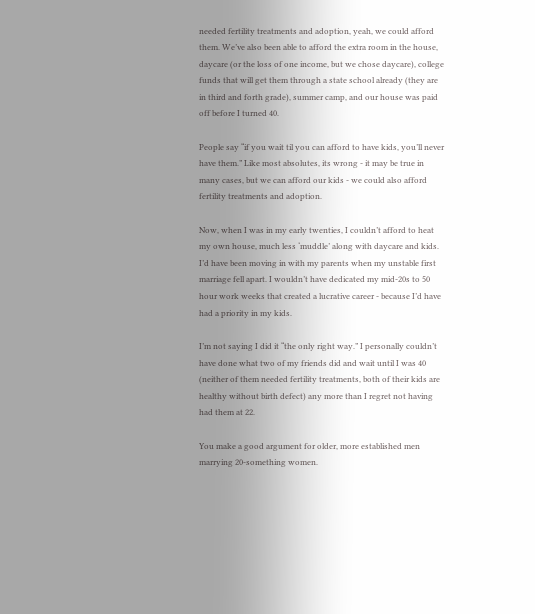needed fertility treatments and adoption, yeah, we could afford them. We’ve also been able to afford the extra room in the house, daycare (or the loss of one income, but we chose daycare), college funds that will get them through a state school already (they are in third and forth grade), summer camp, and our house was paid off before I turned 40.

People say “if you wait til you can afford to have kids, you’ll never have them.” Like most absolutes, its wrong - it may be true in many cases, but we can afford our kids - we could also afford fertility treatments and adoption.

Now, when I was in my early twenties, I couldn’t afford to heat my own house, much less ‘muddle’ along with daycare and kids. I’d have been moving in with my parents when my unstable first marriage fell apart. I wouldn’t have dedicated my mid-20s to 50 hour work weeks that created a lucrative career - because I’d have had a priority in my kids.

I’m not saying I did it “the only right way.” I personally couldn’t have done what two of my friends did and wait until I was 40 (neither of them needed fertility treatments, both of their kids are healthy without birth defect) any more than I regret not having had them at 22.

You make a good argument for older, more established men marrying 20-something women.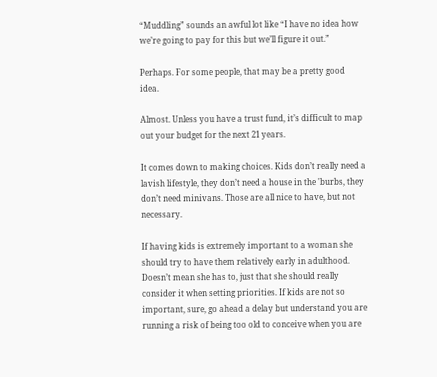“Muddling” sounds an awful lot like “I have no idea how we’re going to pay for this but we’ll figure it out.”

Perhaps. For some people, that may be a pretty good idea.

Almost. Unless you have a trust fund, it’s difficult to map out your budget for the next 21 years.

It comes down to making choices. Kids don’t really need a lavish lifestyle, they don’t need a house in the 'burbs, they don’t need minivans. Those are all nice to have, but not necessary.

If having kids is extremely important to a woman she should try to have them relatively early in adulthood. Doesn’t mean she has to, just that she should really consider it when setting priorities. If kids are not so important, sure, go ahead a delay but understand you are running a risk of being too old to conceive when you are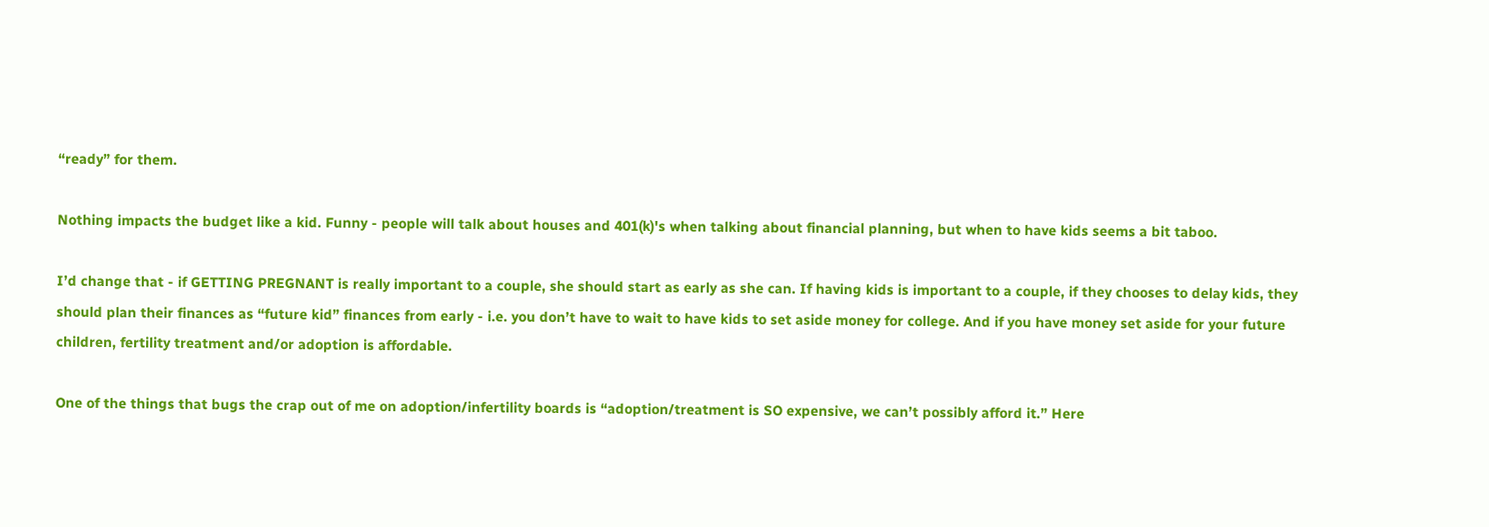“ready” for them.

Nothing impacts the budget like a kid. Funny - people will talk about houses and 401(k)'s when talking about financial planning, but when to have kids seems a bit taboo.

I’d change that - if GETTING PREGNANT is really important to a couple, she should start as early as she can. If having kids is important to a couple, if they chooses to delay kids, they should plan their finances as “future kid” finances from early - i.e. you don’t have to wait to have kids to set aside money for college. And if you have money set aside for your future children, fertility treatment and/or adoption is affordable.

One of the things that bugs the crap out of me on adoption/infertility boards is “adoption/treatment is SO expensive, we can’t possibly afford it.” Here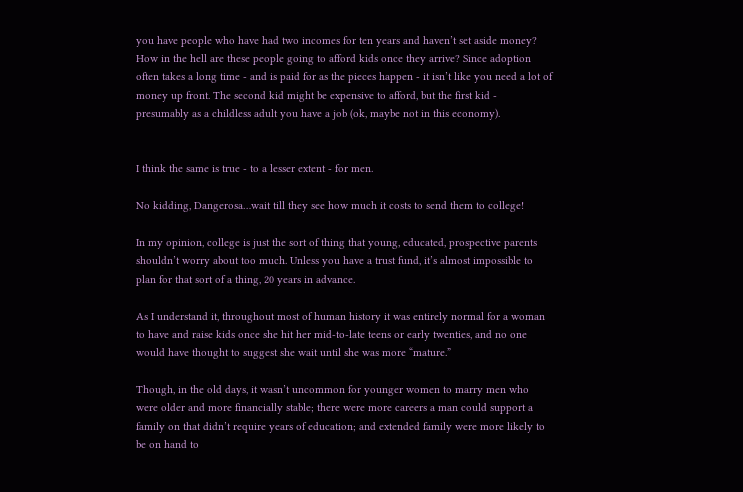you have people who have had two incomes for ten years and haven’t set aside money? How in the hell are these people going to afford kids once they arrive? Since adoption often takes a long time - and is paid for as the pieces happen - it isn’t like you need a lot of money up front. The second kid might be expensive to afford, but the first kid - presumably as a childless adult you have a job (ok, maybe not in this economy).


I think the same is true - to a lesser extent - for men.

No kidding, Dangerosa…wait till they see how much it costs to send them to college!

In my opinion, college is just the sort of thing that young, educated, prospective parents shouldn’t worry about too much. Unless you have a trust fund, it’s almost impossible to plan for that sort of a thing, 20 years in advance.

As I understand it, throughout most of human history it was entirely normal for a woman to have and raise kids once she hit her mid-to-late teens or early twenties, and no one would have thought to suggest she wait until she was more “mature.”

Though, in the old days, it wasn’t uncommon for younger women to marry men who were older and more financially stable; there were more careers a man could support a family on that didn’t require years of education; and extended family were more likely to be on hand to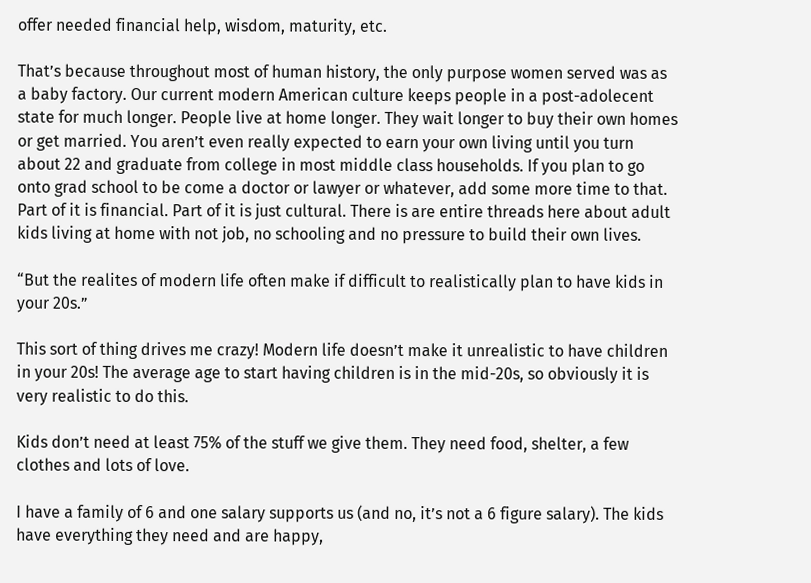offer needed financial help, wisdom, maturity, etc.

That’s because throughout most of human history, the only purpose women served was as a baby factory. Our current modern American culture keeps people in a post-adolecent state for much longer. People live at home longer. They wait longer to buy their own homes or get married. You aren’t even really expected to earn your own living until you turn about 22 and graduate from college in most middle class households. If you plan to go onto grad school to be come a doctor or lawyer or whatever, add some more time to that. Part of it is financial. Part of it is just cultural. There is are entire threads here about adult kids living at home with not job, no schooling and no pressure to build their own lives.

“But the realites of modern life often make if difficult to realistically plan to have kids in your 20s.”

This sort of thing drives me crazy! Modern life doesn’t make it unrealistic to have children in your 20s! The average age to start having children is in the mid-20s, so obviously it is very realistic to do this.

Kids don’t need at least 75% of the stuff we give them. They need food, shelter, a few clothes and lots of love.

I have a family of 6 and one salary supports us (and no, it’s not a 6 figure salary). The kids have everything they need and are happy,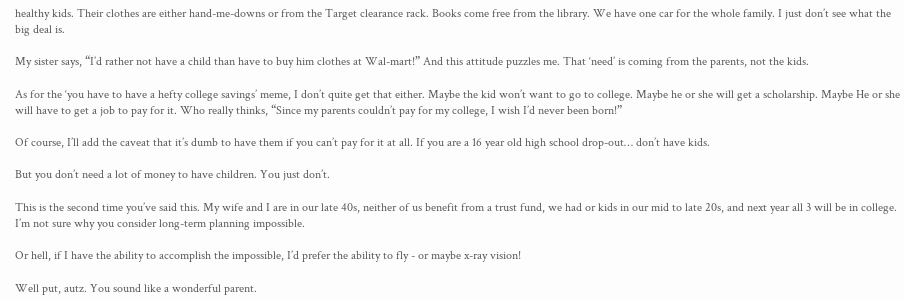healthy kids. Their clothes are either hand-me-downs or from the Target clearance rack. Books come free from the library. We have one car for the whole family. I just don’t see what the big deal is.

My sister says, “I’d rather not have a child than have to buy him clothes at Wal-mart!” And this attitude puzzles me. That ‘need’ is coming from the parents, not the kids.

As for the ‘you have to have a hefty college savings’ meme, I don’t quite get that either. Maybe the kid won’t want to go to college. Maybe he or she will get a scholarship. Maybe He or she will have to get a job to pay for it. Who really thinks, “Since my parents couldn’t pay for my college, I wish I’d never been born!”

Of course, I’ll add the caveat that it’s dumb to have them if you can’t pay for it at all. If you are a 16 year old high school drop-out… don’t have kids.

But you don’t need a lot of money to have children. You just don’t.

This is the second time you’ve said this. My wife and I are in our late 40s, neither of us benefit from a trust fund, we had or kids in our mid to late 20s, and next year all 3 will be in college. I’m not sure why you consider long-term planning impossible.

Or hell, if I have the ability to accomplish the impossible, I’d prefer the ability to fly - or maybe x-ray vision!

Well put, autz. You sound like a wonderful parent.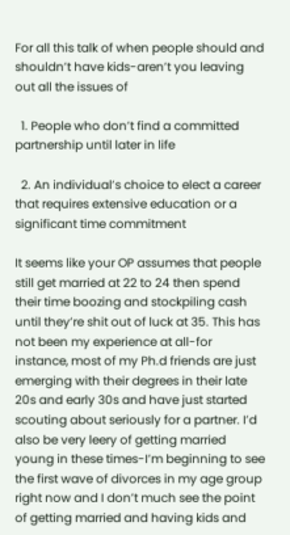For all this talk of when people should and shouldn’t have kids-aren’t you leaving out all the issues of

  1. People who don’t find a committed partnership until later in life

  2. An individual’s choice to elect a career that requires extensive education or a significant time commitment

It seems like your OP assumes that people still get married at 22 to 24 then spend their time boozing and stockpiling cash until they’re shit out of luck at 35. This has not been my experience at all-for instance, most of my Ph.d friends are just emerging with their degrees in their late 20s and early 30s and have just started scouting about seriously for a partner. I’d also be very leery of getting married young in these times-I’m beginning to see the first wave of divorces in my age group right now and I don’t much see the point of getting married and having kids and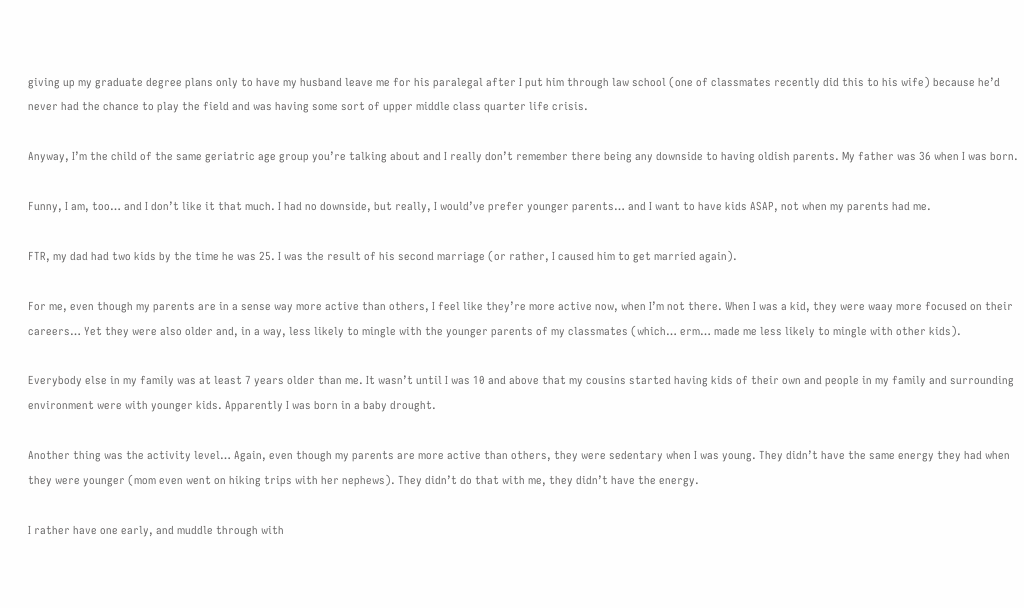giving up my graduate degree plans only to have my husband leave me for his paralegal after I put him through law school (one of classmates recently did this to his wife) because he’d never had the chance to play the field and was having some sort of upper middle class quarter life crisis.

Anyway, I’m the child of the same geriatric age group you’re talking about and I really don’t remember there being any downside to having oldish parents. My father was 36 when I was born.

Funny, I am, too… and I don’t like it that much. I had no downside, but really, I would’ve prefer younger parents… and I want to have kids ASAP, not when my parents had me.

FTR, my dad had two kids by the time he was 25. I was the result of his second marriage (or rather, I caused him to get married again).

For me, even though my parents are in a sense way more active than others, I feel like they’re more active now, when I’m not there. When I was a kid, they were waay more focused on their careers… Yet they were also older and, in a way, less likely to mingle with the younger parents of my classmates (which… erm… made me less likely to mingle with other kids).

Everybody else in my family was at least 7 years older than me. It wasn’t until I was 10 and above that my cousins started having kids of their own and people in my family and surrounding environment were with younger kids. Apparently I was born in a baby drought.

Another thing was the activity level… Again, even though my parents are more active than others, they were sedentary when I was young. They didn’t have the same energy they had when they were younger (mom even went on hiking trips with her nephews). They didn’t do that with me, they didn’t have the energy.

I rather have one early, and muddle through with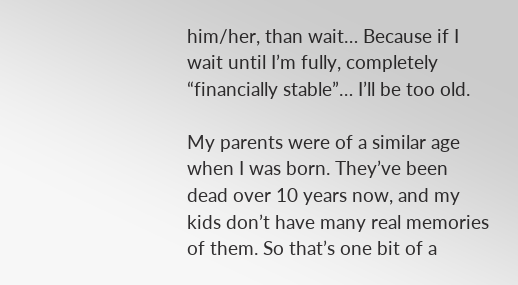him/her, than wait… Because if I wait until I’m fully, completely “financially stable”… I’ll be too old.

My parents were of a similar age when I was born. They’ve been dead over 10 years now, and my kids don’t have many real memories of them. So that’s one bit of a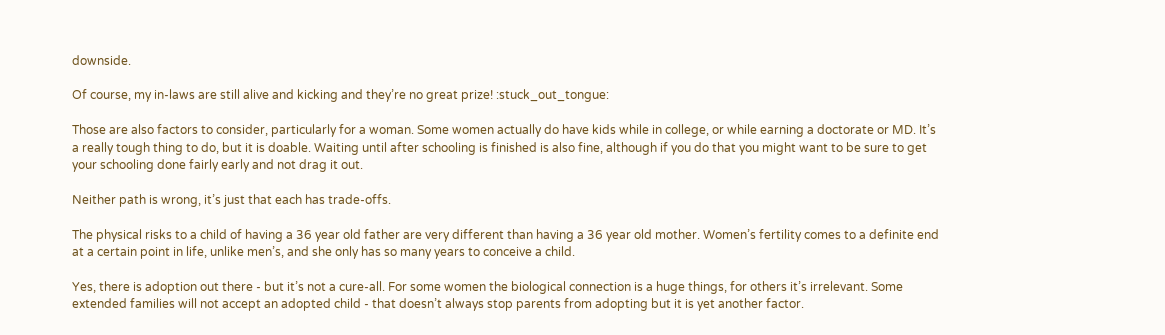downside.

Of course, my in-laws are still alive and kicking and they’re no great prize! :stuck_out_tongue:

Those are also factors to consider, particularly for a woman. Some women actually do have kids while in college, or while earning a doctorate or MD. It’s a really tough thing to do, but it is doable. Waiting until after schooling is finished is also fine, although if you do that you might want to be sure to get your schooling done fairly early and not drag it out.

Neither path is wrong, it’s just that each has trade-offs.

The physical risks to a child of having a 36 year old father are very different than having a 36 year old mother. Women’s fertility comes to a definite end at a certain point in life, unlike men’s, and she only has so many years to conceive a child.

Yes, there is adoption out there - but it’s not a cure-all. For some women the biological connection is a huge things, for others it’s irrelevant. Some extended families will not accept an adopted child - that doesn’t always stop parents from adopting but it is yet another factor.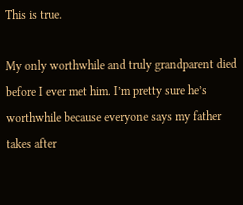This is true.

My only worthwhile and truly grandparent died before I ever met him. I’m pretty sure he’s worthwhile because everyone says my father takes after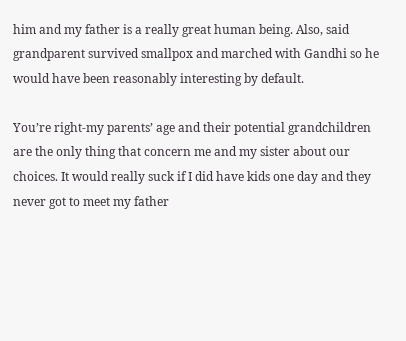him and my father is a really great human being. Also, said grandparent survived smallpox and marched with Gandhi so he would have been reasonably interesting by default.

You’re right-my parents’ age and their potential grandchildren are the only thing that concern me and my sister about our choices. It would really suck if I did have kids one day and they never got to meet my father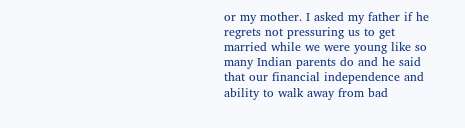or my mother. I asked my father if he regrets not pressuring us to get married while we were young like so many Indian parents do and he said that our financial independence and ability to walk away from bad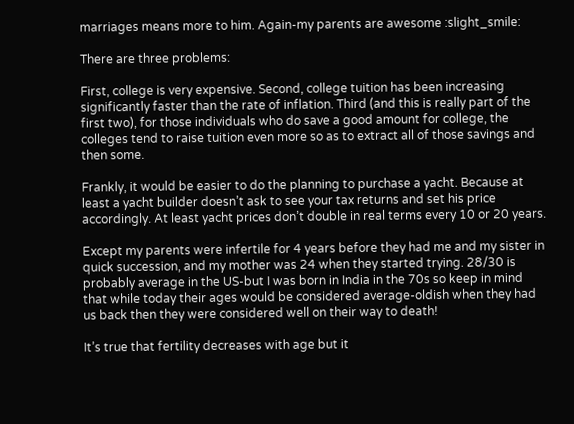marriages means more to him. Again-my parents are awesome :slight_smile:

There are three problems:

First, college is very expensive. Second, college tuition has been increasing significantly faster than the rate of inflation. Third (and this is really part of the first two), for those individuals who do save a good amount for college, the colleges tend to raise tuition even more so as to extract all of those savings and then some.

Frankly, it would be easier to do the planning to purchase a yacht. Because at least a yacht builder doesn’t ask to see your tax returns and set his price accordingly. At least yacht prices don’t double in real terms every 10 or 20 years.

Except my parents were infertile for 4 years before they had me and my sister in quick succession, and my mother was 24 when they started trying. 28/30 is probably average in the US-but I was born in India in the 70s so keep in mind that while today their ages would be considered average-oldish when they had us back then they were considered well on their way to death!

It’s true that fertility decreases with age but it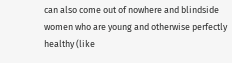can also come out of nowhere and blindside women who are young and otherwise perfectly healthy (like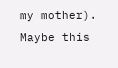my mother). Maybe this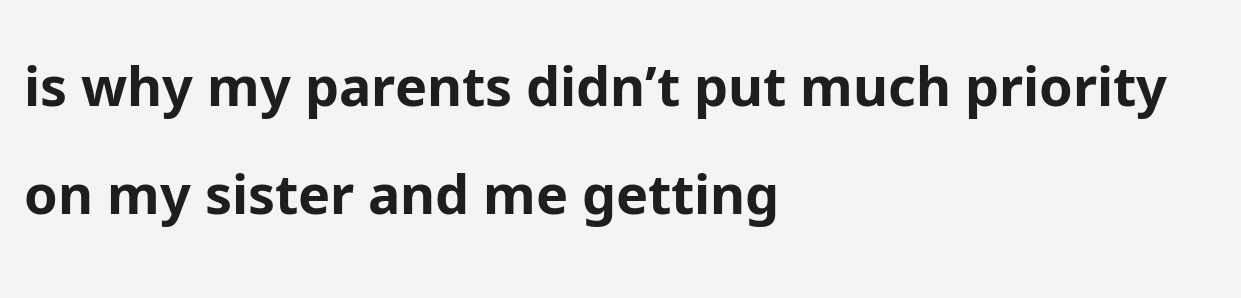is why my parents didn’t put much priority on my sister and me getting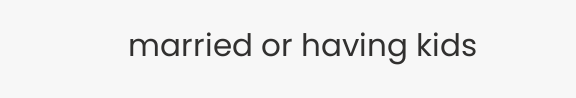married or having kids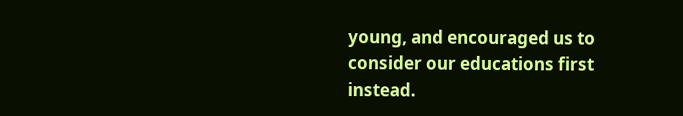young, and encouraged us to consider our educations first instead.